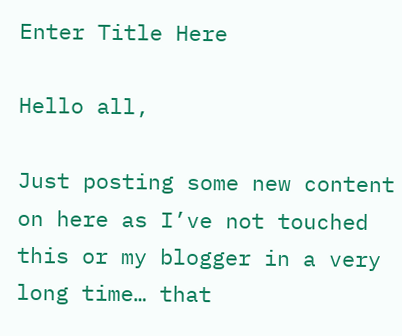Enter Title Here

Hello all,

Just posting some new content on here as I’ve not touched this or my blogger in a very long time… that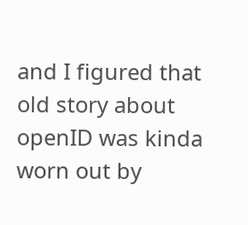and I figured that old story about openID was kinda worn out by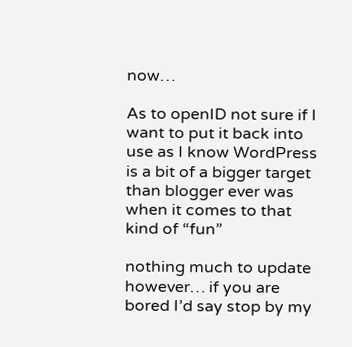now…

As to openID not sure if I want to put it back into use as I know WordPress is a bit of a bigger target than blogger ever was when it comes to that kind of “fun”

nothing much to update however… if you are bored I’d say stop by my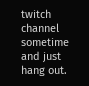twitch channel sometime and just hang out.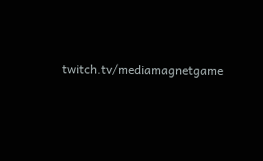twitch.tv/mediamagnetgame